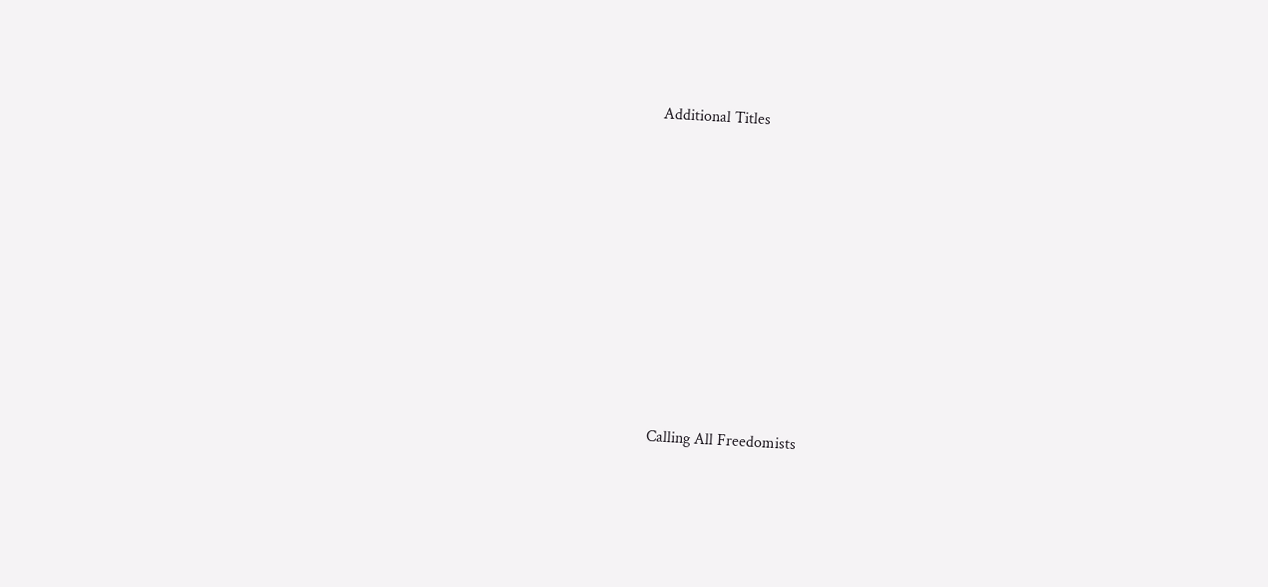Additional Titles









Calling All Freedomists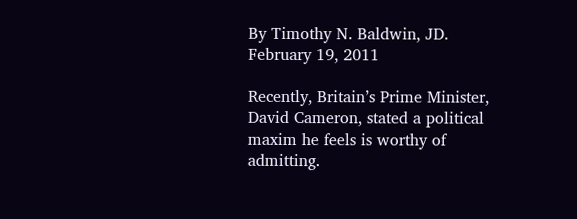By Timothy N. Baldwin, JD.
February 19, 2011

Recently, Britain’s Prime Minister, David Cameron, stated a political maxim he feels is worthy of admitting.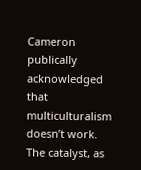Cameron publically acknowledged that multiculturalism doesn’t work. The catalyst, as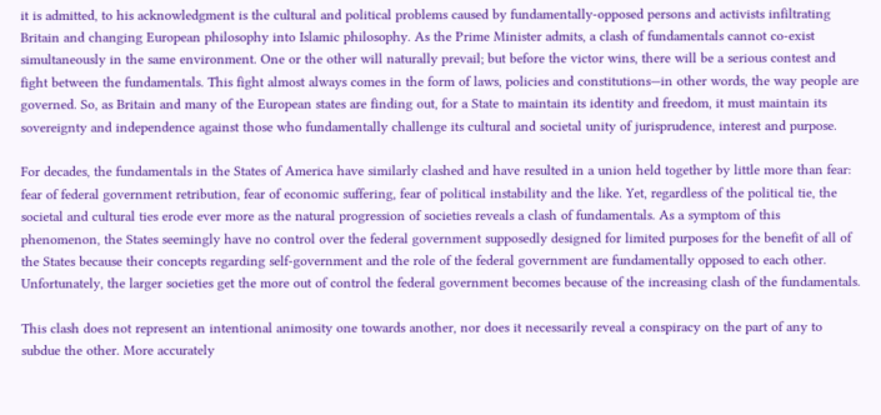it is admitted, to his acknowledgment is the cultural and political problems caused by fundamentally-opposed persons and activists infiltrating Britain and changing European philosophy into Islamic philosophy. As the Prime Minister admits, a clash of fundamentals cannot co-exist simultaneously in the same environment. One or the other will naturally prevail; but before the victor wins, there will be a serious contest and fight between the fundamentals. This fight almost always comes in the form of laws, policies and constitutions—in other words, the way people are governed. So, as Britain and many of the European states are finding out, for a State to maintain its identity and freedom, it must maintain its sovereignty and independence against those who fundamentally challenge its cultural and societal unity of jurisprudence, interest and purpose.

For decades, the fundamentals in the States of America have similarly clashed and have resulted in a union held together by little more than fear: fear of federal government retribution, fear of economic suffering, fear of political instability and the like. Yet, regardless of the political tie, the societal and cultural ties erode ever more as the natural progression of societies reveals a clash of fundamentals. As a symptom of this phenomenon, the States seemingly have no control over the federal government supposedly designed for limited purposes for the benefit of all of the States because their concepts regarding self-government and the role of the federal government are fundamentally opposed to each other. Unfortunately, the larger societies get the more out of control the federal government becomes because of the increasing clash of the fundamentals.

This clash does not represent an intentional animosity one towards another, nor does it necessarily reveal a conspiracy on the part of any to subdue the other. More accurately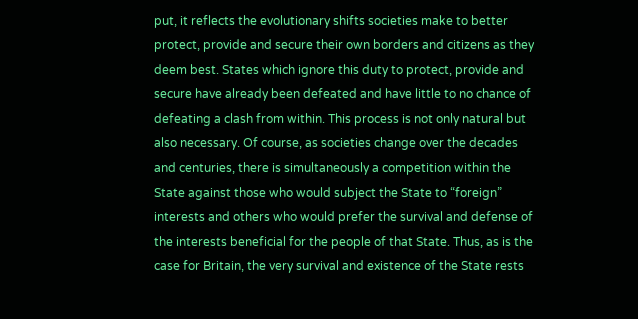put, it reflects the evolutionary shifts societies make to better protect, provide and secure their own borders and citizens as they deem best. States which ignore this duty to protect, provide and secure have already been defeated and have little to no chance of defeating a clash from within. This process is not only natural but also necessary. Of course, as societies change over the decades and centuries, there is simultaneously a competition within the State against those who would subject the State to “foreign” interests and others who would prefer the survival and defense of the interests beneficial for the people of that State. Thus, as is the case for Britain, the very survival and existence of the State rests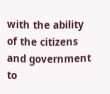with the ability of the citizens and government to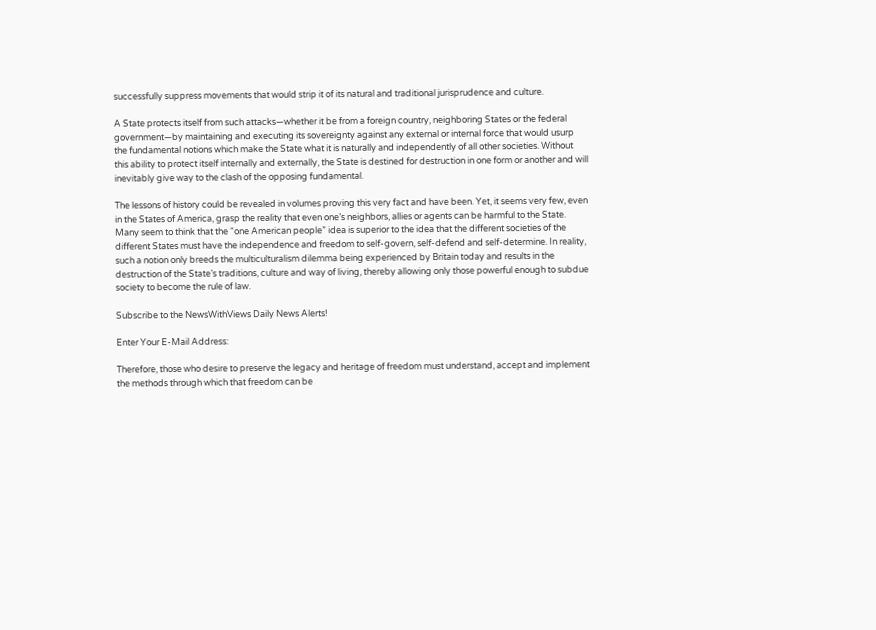successfully suppress movements that would strip it of its natural and traditional jurisprudence and culture.

A State protects itself from such attacks—whether it be from a foreign country, neighboring States or the federal government—by maintaining and executing its sovereignty against any external or internal force that would usurp the fundamental notions which make the State what it is naturally and independently of all other societies. Without this ability to protect itself internally and externally, the State is destined for destruction in one form or another and will inevitably give way to the clash of the opposing fundamental.

The lessons of history could be revealed in volumes proving this very fact and have been. Yet, it seems very few, even in the States of America, grasp the reality that even one’s neighbors, allies or agents can be harmful to the State. Many seem to think that the “one American people” idea is superior to the idea that the different societies of the different States must have the independence and freedom to self-govern, self-defend and self-determine. In reality, such a notion only breeds the multiculturalism dilemma being experienced by Britain today and results in the destruction of the State’s traditions, culture and way of living, thereby allowing only those powerful enough to subdue society to become the rule of law.

Subscribe to the NewsWithViews Daily News Alerts!

Enter Your E-Mail Address:

Therefore, those who desire to preserve the legacy and heritage of freedom must understand, accept and implement the methods through which that freedom can be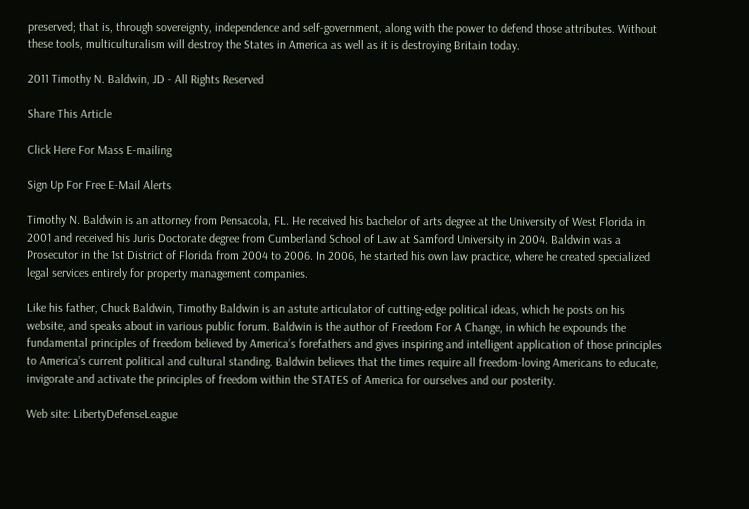preserved; that is, through sovereignty, independence and self-government, along with the power to defend those attributes. Without these tools, multiculturalism will destroy the States in America as well as it is destroying Britain today.

2011 Timothy N. Baldwin, JD - All Rights Reserved

Share This Article

Click Here For Mass E-mailing

Sign Up For Free E-Mail Alerts

Timothy N. Baldwin is an attorney from Pensacola, FL. He received his bachelor of arts degree at the University of West Florida in 2001 and received his Juris Doctorate degree from Cumberland School of Law at Samford University in 2004. Baldwin was a Prosecutor in the 1st District of Florida from 2004 to 2006. In 2006, he started his own law practice, where he created specialized legal services entirely for property management companies.

Like his father, Chuck Baldwin, Timothy Baldwin is an astute articulator of cutting-edge political ideas, which he posts on his website, and speaks about in various public forum. Baldwin is the author of Freedom For A Change, in which he expounds the fundamental principles of freedom believed by America’s forefathers and gives inspiring and intelligent application of those principles to America’s current political and cultural standing. Baldwin believes that the times require all freedom-loving Americans to educate, invigorate and activate the principles of freedom within the STATES of America for ourselves and our posterity.

Web site: LibertyDefenseLeague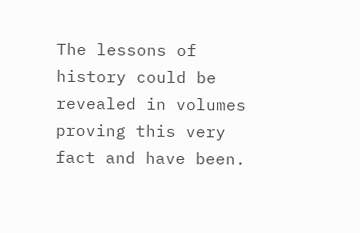The lessons of history could be revealed in volumes proving this very fact and have been.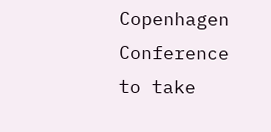Copenhagen Conference to take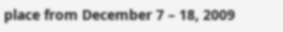place from December 7 – 18, 2009